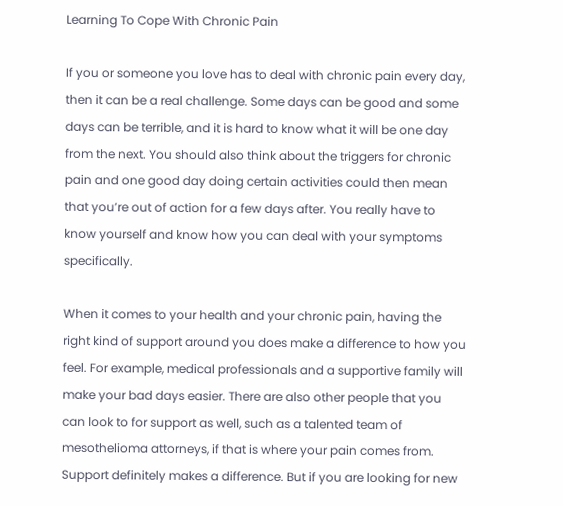Learning To Cope With Chronic Pain

If you or someone you love has to deal with chronic pain every day, then it can be a real challenge. Some days can be good and some days can be terrible, and it is hard to know what it will be one day from the next. You should also think about the triggers for chronic pain and one good day doing certain activities could then mean that you’re out of action for a few days after. You really have to know yourself and know how you can deal with your symptoms specifically.

When it comes to your health and your chronic pain, having the right kind of support around you does make a difference to how you feel. For example, medical professionals and a supportive family will make your bad days easier. There are also other people that you can look to for support as well, such as a talented team of mesothelioma attorneys, if that is where your pain comes from. Support definitely makes a difference. But if you are looking for new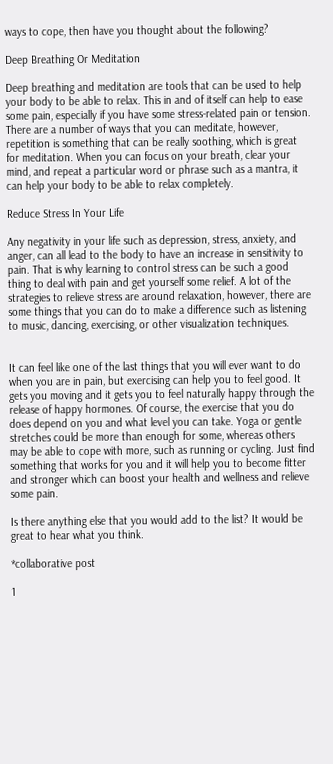ways to cope, then have you thought about the following?

Deep Breathing Or Meditation

Deep breathing and meditation are tools that can be used to help your body to be able to relax. This in and of itself can help to ease some pain, especially if you have some stress-related pain or tension. There are a number of ways that you can meditate, however, repetition is something that can be really soothing, which is great for meditation. When you can focus on your breath, clear your mind, and repeat a particular word or phrase such as a mantra, it can help your body to be able to relax completely.

Reduce Stress In Your Life

Any negativity in your life such as depression, stress, anxiety, and anger, can all lead to the body to have an increase in sensitivity to pain. That is why learning to control stress can be such a good thing to deal with pain and get yourself some relief. A lot of the strategies to relieve stress are around relaxation, however, there are some things that you can do to make a difference such as listening to music, dancing, exercising, or other visualization techniques.


It can feel like one of the last things that you will ever want to do when you are in pain, but exercising can help you to feel good. It gets you moving and it gets you to feel naturally happy through the release of happy hormones. Of course, the exercise that you do does depend on you and what level you can take. Yoga or gentle stretches could be more than enough for some, whereas others may be able to cope with more, such as running or cycling. Just find something that works for you and it will help you to become fitter and stronger which can boost your health and wellness and relieve some pain.

Is there anything else that you would add to the list? It would be great to hear what you think.

*collaborative post

1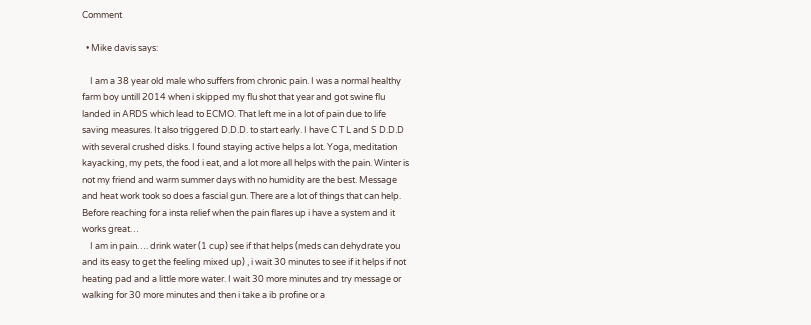Comment

  • Mike davis says:

    I am a 38 year old male who suffers from chronic pain. I was a normal healthy farm boy untill 2014 when i skipped my flu shot that year and got swine flu landed in ARDS which lead to ECMO. That left me in a lot of pain due to life saving measures. It also triggered D.D.D. to start early. I have C T L and S D.D.D with several crushed disks. I found staying active helps a lot. Yoga, meditation kayacking, my pets, the food i eat, and a lot more all helps with the pain. Winter is not my friend and warm summer days with no humidity are the best. Message and heat work took so does a fascial gun. There are a lot of things that can help. Before reaching for a insta relief when the pain flares up i have a system and it works great…
    I am in pain…. drink water (1 cup) see if that helps (meds can dehydrate you and its easy to get the feeling mixed up) , i wait 30 minutes to see if it helps if not heating pad and a little more water. I wait 30 more minutes and try message or walking for 30 more minutes and then i take a ib profine or a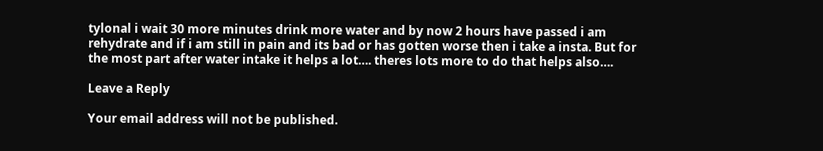tylonal i wait 30 more minutes drink more water and by now 2 hours have passed i am rehydrate and if i am still in pain and its bad or has gotten worse then i take a insta. But for the most part after water intake it helps a lot…. theres lots more to do that helps also….

Leave a Reply

Your email address will not be published.